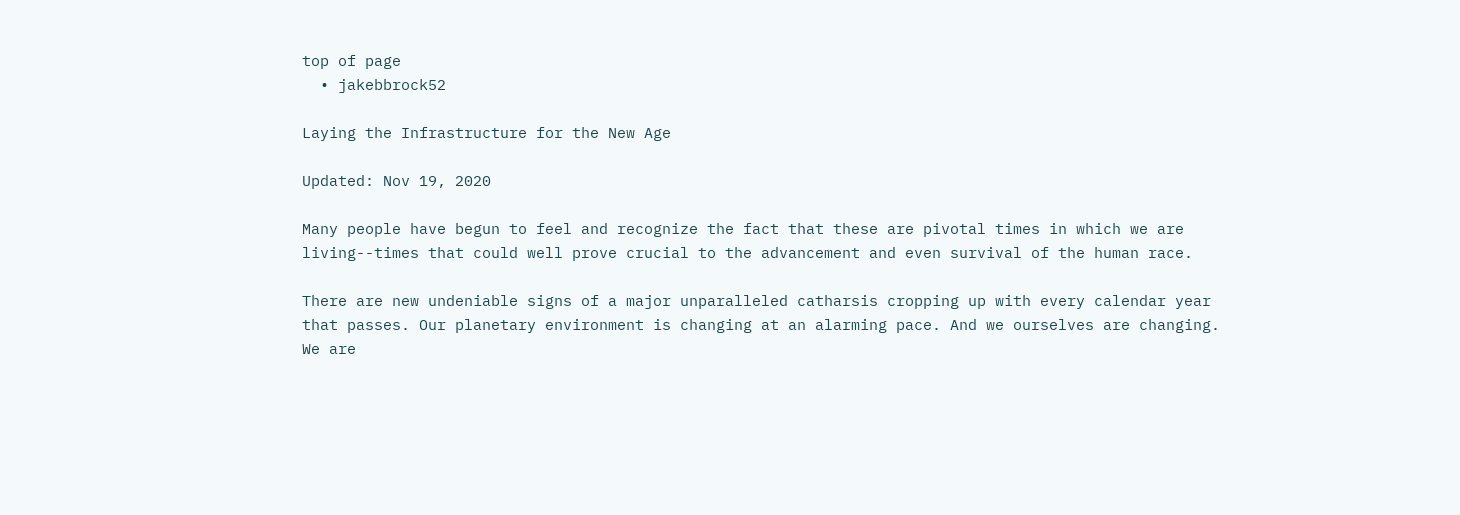top of page
  • jakebbrock52

Laying the Infrastructure for the New Age

Updated: Nov 19, 2020

Many people have begun to feel and recognize the fact that these are pivotal times in which we are living--times that could well prove crucial to the advancement and even survival of the human race.

There are new undeniable signs of a major unparalleled catharsis cropping up with every calendar year that passes. Our planetary environment is changing at an alarming pace. And we ourselves are changing. We are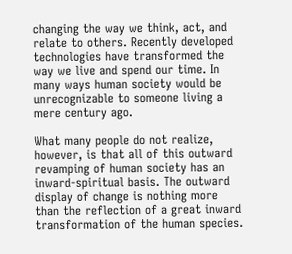changing the way we think, act, and relate to others. Recently developed technologies have transformed the way we live and spend our time. In many ways human society would be unrecognizable to someone living a mere century ago.

What many people do not realize, however, is that all of this outward revamping of human society has an inward-spiritual basis. The outward display of change is nothing more than the reflection of a great inward transformation of the human species.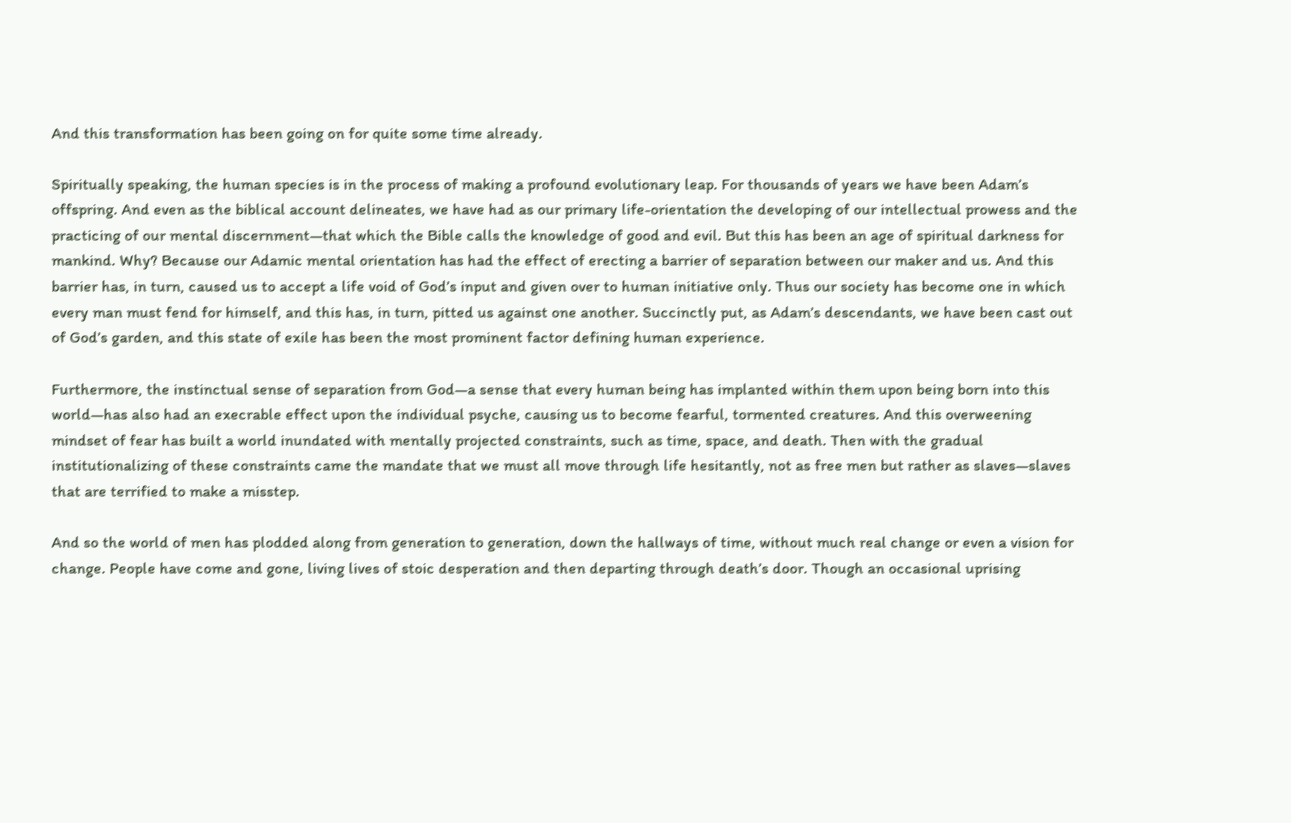And this transformation has been going on for quite some time already.

Spiritually speaking, the human species is in the process of making a profound evolutionary leap. For thousands of years we have been Adam’s offspring. And even as the biblical account delineates, we have had as our primary life-orientation the developing of our intellectual prowess and the practicing of our mental discernment—that which the Bible calls the knowledge of good and evil. But this has been an age of spiritual darkness for mankind. Why? Because our Adamic mental orientation has had the effect of erecting a barrier of separation between our maker and us. And this barrier has, in turn, caused us to accept a life void of God’s input and given over to human initiative only. Thus our society has become one in which every man must fend for himself, and this has, in turn, pitted us against one another. Succinctly put, as Adam’s descendants, we have been cast out of God’s garden, and this state of exile has been the most prominent factor defining human experience.

Furthermore, the instinctual sense of separation from God—a sense that every human being has implanted within them upon being born into this world—has also had an execrable effect upon the individual psyche, causing us to become fearful, tormented creatures. And this overweening mindset of fear has built a world inundated with mentally projected constraints, such as time, space, and death. Then with the gradual institutionalizing of these constraints came the mandate that we must all move through life hesitantly, not as free men but rather as slaves—slaves that are terrified to make a misstep.

And so the world of men has plodded along from generation to generation, down the hallways of time, without much real change or even a vision for change. People have come and gone, living lives of stoic desperation and then departing through death’s door. Though an occasional uprising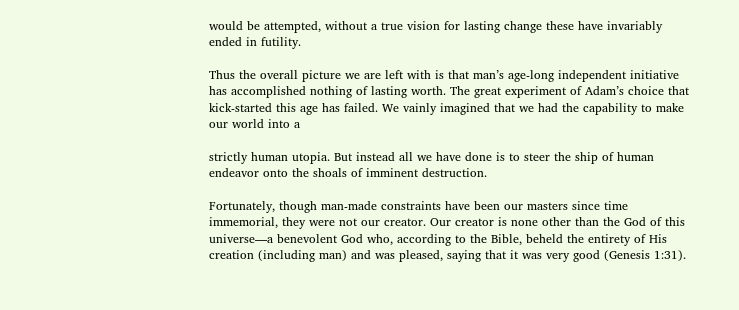would be attempted, without a true vision for lasting change these have invariably ended in futility.

Thus the overall picture we are left with is that man’s age-long independent initiative has accomplished nothing of lasting worth. The great experiment of Adam’s choice that kick-started this age has failed. We vainly imagined that we had the capability to make our world into a

strictly human utopia. But instead all we have done is to steer the ship of human endeavor onto the shoals of imminent destruction.

Fortunately, though man-made constraints have been our masters since time immemorial, they were not our creator. Our creator is none other than the God of this universe—a benevolent God who, according to the Bible, beheld the entirety of His creation (including man) and was pleased, saying that it was very good (Genesis 1:31).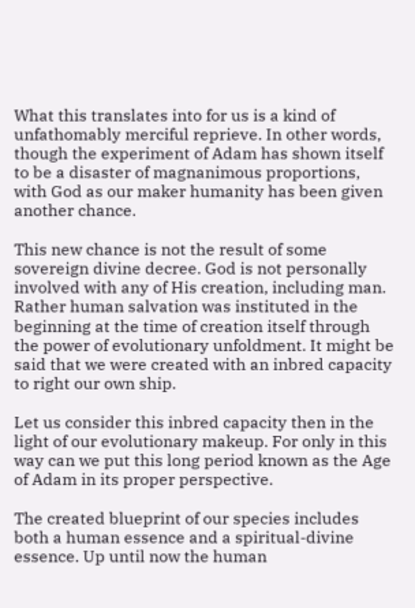What this translates into for us is a kind of unfathomably merciful reprieve. In other words, though the experiment of Adam has shown itself to be a disaster of magnanimous proportions, with God as our maker humanity has been given another chance.

This new chance is not the result of some sovereign divine decree. God is not personally involved with any of His creation, including man. Rather human salvation was instituted in the beginning at the time of creation itself through the power of evolutionary unfoldment. It might be said that we were created with an inbred capacity to right our own ship.

Let us consider this inbred capacity then in the light of our evolutionary makeup. For only in this way can we put this long period known as the Age of Adam in its proper perspective.

The created blueprint of our species includes both a human essence and a spiritual-divine essence. Up until now the human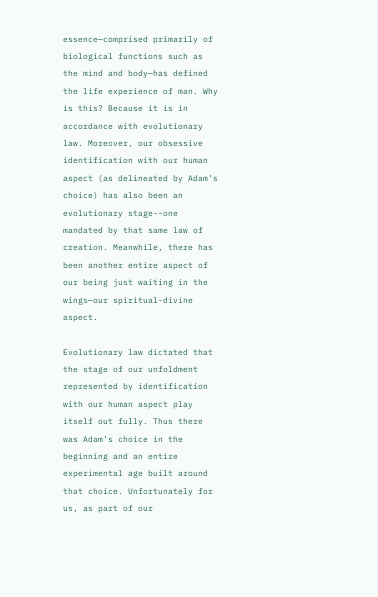essence—comprised primarily of biological functions such as the mind and body—has defined the life experience of man. Why is this? Because it is in accordance with evolutionary law. Moreover, our obsessive identification with our human aspect (as delineated by Adam’s choice) has also been an evolutionary stage--one mandated by that same law of creation. Meanwhile, there has been another entire aspect of our being just waiting in the wings—our spiritual-divine aspect.

Evolutionary law dictated that the stage of our unfoldment represented by identification with our human aspect play itself out fully. Thus there was Adam’s choice in the beginning and an entire experimental age built around that choice. Unfortunately for us, as part of our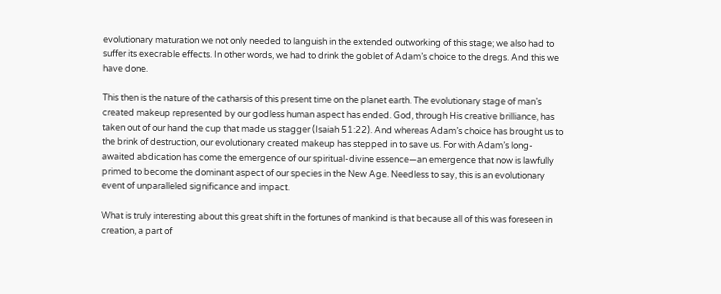evolutionary maturation we not only needed to languish in the extended outworking of this stage; we also had to suffer its execrable effects. In other words, we had to drink the goblet of Adam’s choice to the dregs. And this we have done.

This then is the nature of the catharsis of this present time on the planet earth. The evolutionary stage of man’s created makeup represented by our godless human aspect has ended. God, through His creative brilliance, has taken out of our hand the cup that made us stagger (Isaiah 51:22). And whereas Adam’s choice has brought us to the brink of destruction, our evolutionary created makeup has stepped in to save us. For with Adam’s long-awaited abdication has come the emergence of our spiritual-divine essence—an emergence that now is lawfully primed to become the dominant aspect of our species in the New Age. Needless to say, this is an evolutionary event of unparalleled significance and impact.

What is truly interesting about this great shift in the fortunes of mankind is that because all of this was foreseen in creation, a part of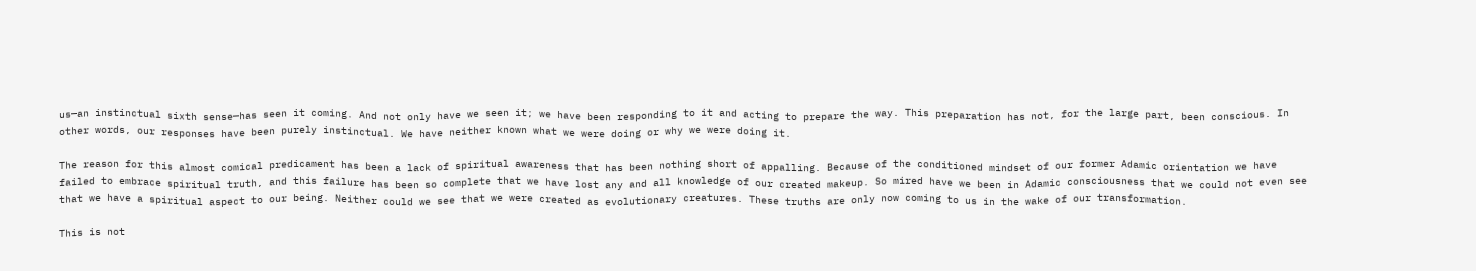us—an instinctual sixth sense—has seen it coming. And not only have we seen it; we have been responding to it and acting to prepare the way. This preparation has not, for the large part, been conscious. In other words, our responses have been purely instinctual. We have neither known what we were doing or why we were doing it.

The reason for this almost comical predicament has been a lack of spiritual awareness that has been nothing short of appalling. Because of the conditioned mindset of our former Adamic orientation we have failed to embrace spiritual truth, and this failure has been so complete that we have lost any and all knowledge of our created makeup. So mired have we been in Adamic consciousness that we could not even see that we have a spiritual aspect to our being. Neither could we see that we were created as evolutionary creatures. These truths are only now coming to us in the wake of our transformation.

This is not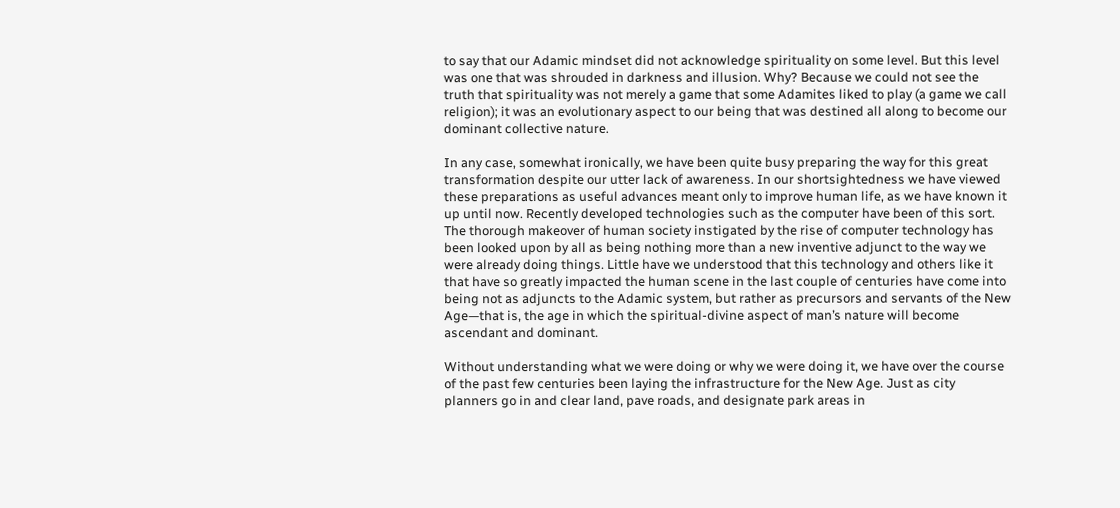to say that our Adamic mindset did not acknowledge spirituality on some level. But this level was one that was shrouded in darkness and illusion. Why? Because we could not see the truth that spirituality was not merely a game that some Adamites liked to play (a game we call religion); it was an evolutionary aspect to our being that was destined all along to become our dominant collective nature.

In any case, somewhat ironically, we have been quite busy preparing the way for this great transformation despite our utter lack of awareness. In our shortsightedness we have viewed these preparations as useful advances meant only to improve human life, as we have known it up until now. Recently developed technologies such as the computer have been of this sort. The thorough makeover of human society instigated by the rise of computer technology has been looked upon by all as being nothing more than a new inventive adjunct to the way we were already doing things. Little have we understood that this technology and others like it that have so greatly impacted the human scene in the last couple of centuries have come into being not as adjuncts to the Adamic system, but rather as precursors and servants of the New Age—that is, the age in which the spiritual-divine aspect of man’s nature will become ascendant and dominant.

Without understanding what we were doing or why we were doing it, we have over the course of the past few centuries been laying the infrastructure for the New Age. Just as city planners go in and clear land, pave roads, and designate park areas in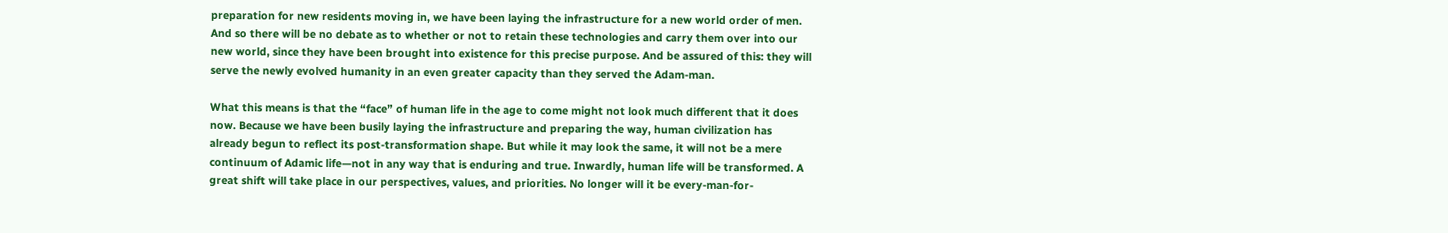preparation for new residents moving in, we have been laying the infrastructure for a new world order of men. And so there will be no debate as to whether or not to retain these technologies and carry them over into our new world, since they have been brought into existence for this precise purpose. And be assured of this: they will serve the newly evolved humanity in an even greater capacity than they served the Adam-man.

What this means is that the “face” of human life in the age to come might not look much different that it does now. Because we have been busily laying the infrastructure and preparing the way, human civilization has already begun to reflect its post-transformation shape. But while it may look the same, it will not be a mere continuum of Adamic life—not in any way that is enduring and true. Inwardly, human life will be transformed. A great shift will take place in our perspectives, values, and priorities. No longer will it be every-man-for-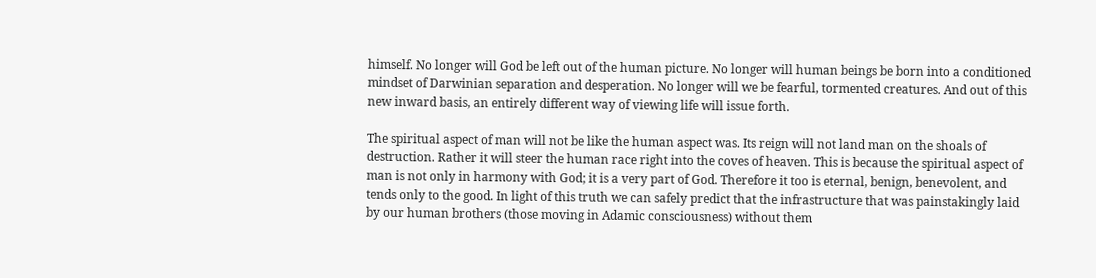himself. No longer will God be left out of the human picture. No longer will human beings be born into a conditioned mindset of Darwinian separation and desperation. No longer will we be fearful, tormented creatures. And out of this new inward basis, an entirely different way of viewing life will issue forth.

The spiritual aspect of man will not be like the human aspect was. Its reign will not land man on the shoals of destruction. Rather it will steer the human race right into the coves of heaven. This is because the spiritual aspect of man is not only in harmony with God; it is a very part of God. Therefore it too is eternal, benign, benevolent, and tends only to the good. In light of this truth we can safely predict that the infrastructure that was painstakingly laid by our human brothers (those moving in Adamic consciousness) without them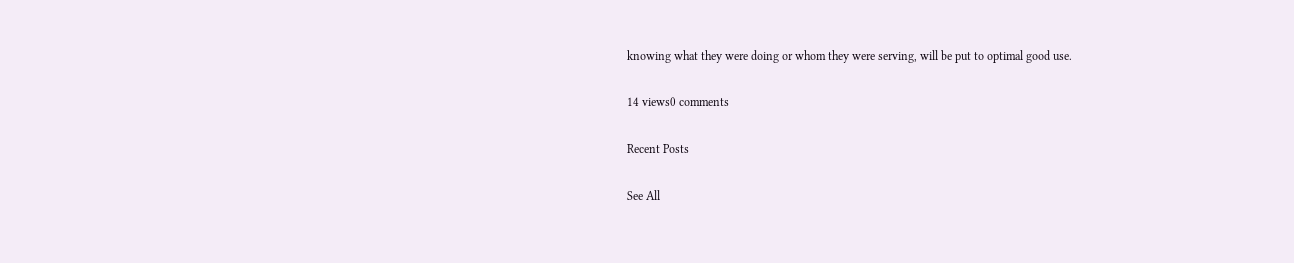knowing what they were doing or whom they were serving, will be put to optimal good use.

14 views0 comments

Recent Posts

See All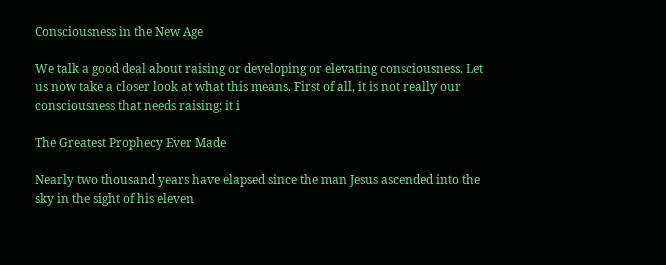Consciousness in the New Age

We talk a good deal about raising or developing or elevating consciousness. Let us now take a closer look at what this means. First of all, it is not really our consciousness that needs raising; it i

The Greatest Prophecy Ever Made

Nearly two thousand years have elapsed since the man Jesus ascended into the sky in the sight of his eleven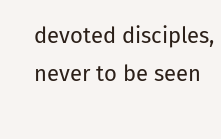devoted disciples, never to be seen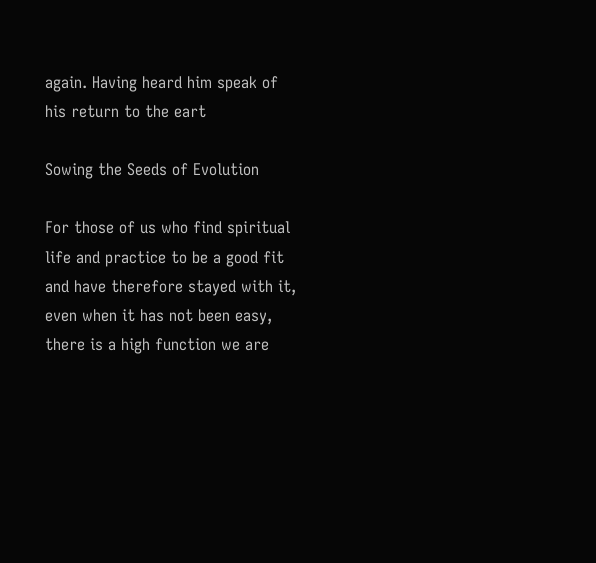again. Having heard him speak of his return to the eart

Sowing the Seeds of Evolution

For those of us who find spiritual life and practice to be a good fit and have therefore stayed with it, even when it has not been easy, there is a high function we are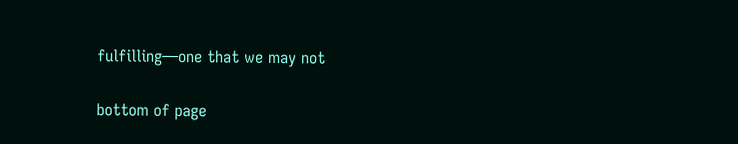fulfilling—one that we may not


bottom of page